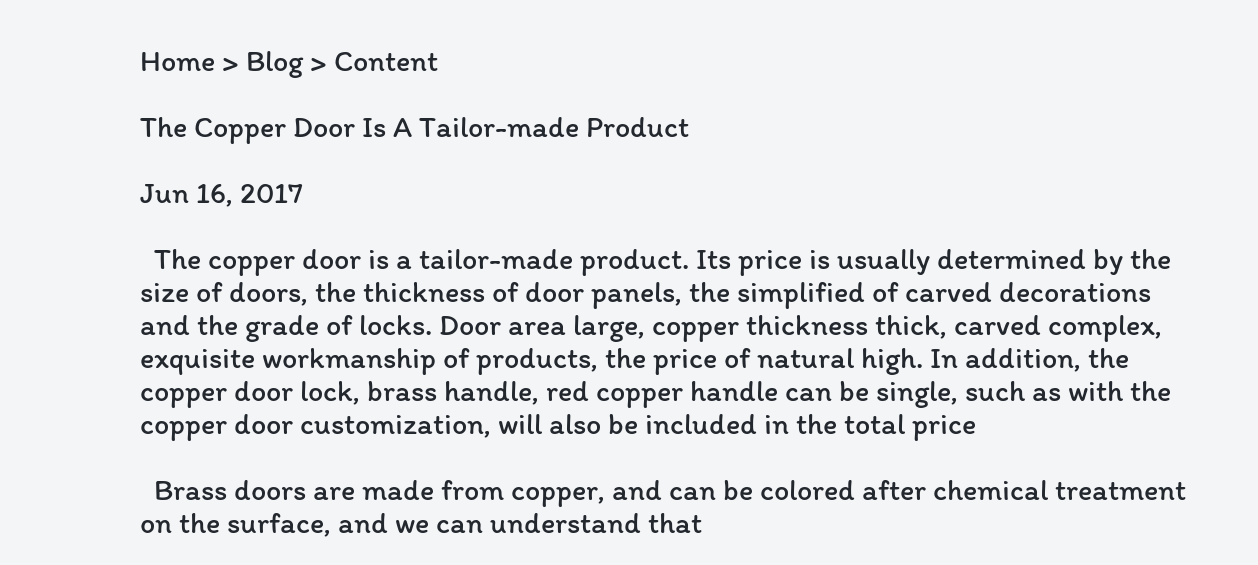Home > Blog > Content

The Copper Door Is A Tailor-made Product

Jun 16, 2017

  The copper door is a tailor-made product. Its price is usually determined by the size of doors, the thickness of door panels, the simplified of carved decorations and the grade of locks. Door area large, copper thickness thick, carved complex, exquisite workmanship of products, the price of natural high. In addition, the copper door lock, brass handle, red copper handle can be single, such as with the copper door customization, will also be included in the total price

  Brass doors are made from copper, and can be colored after chemical treatment on the surface, and we can understand that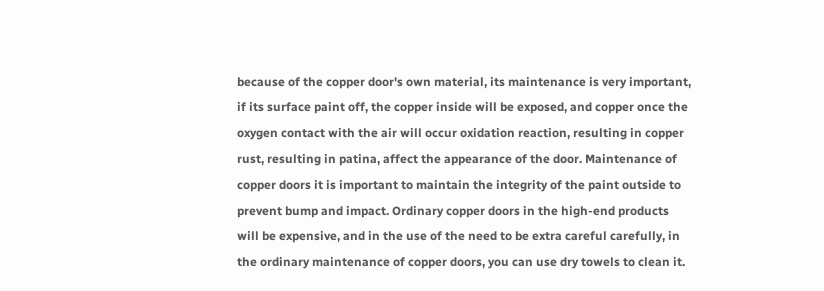because of the copper door's own material, its maintenance is very important, if its surface paint off, the copper inside will be exposed, and copper once the oxygen contact with the air will occur oxidation reaction, resulting in copper rust, resulting in patina, affect the appearance of the door. Maintenance of copper doors it is important to maintain the integrity of the paint outside to prevent bump and impact. Ordinary copper doors in the high-end products will be expensive, and in the use of the need to be extra careful carefully, in the ordinary maintenance of copper doors, you can use dry towels to clean it.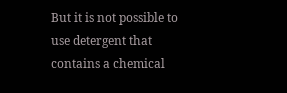But it is not possible to use detergent that contains a chemical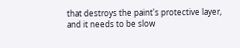that destroys the paint's protective layer, and it needs to be slow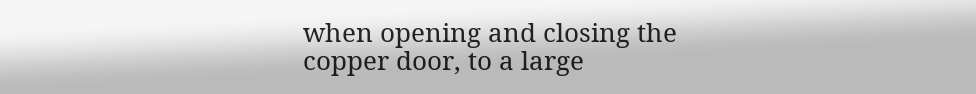when opening and closing the copper door, to a large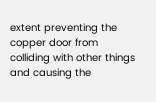extent preventing the copper door from colliding with other things and causing the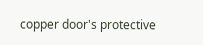copper door's protective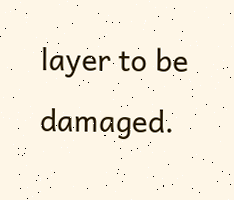layer to be damaged.